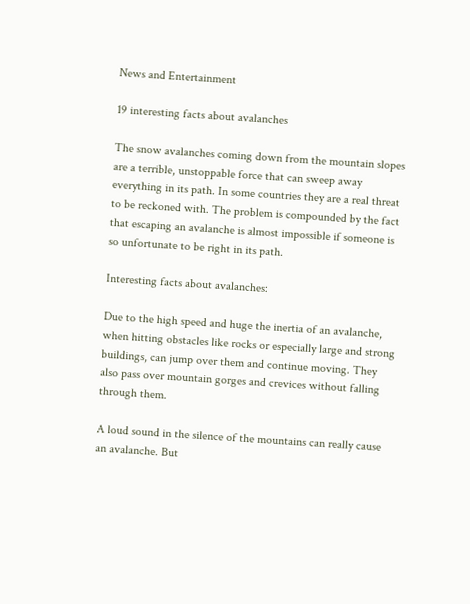News and Entertainment

19 interesting facts about avalanches

The snow avalanches coming down from the mountain slopes are a terrible, unstoppable force that can sweep away everything in its path. In some countries they are a real threat to be reckoned with. The problem is compounded by the fact that escaping an avalanche is almost impossible if someone is so unfortunate to be right in its path.

Interesting facts about avalanches:

Due to the high speed and huge the inertia of an avalanche, when hitting obstacles like rocks or especially large and strong buildings, can jump over them and continue moving. They also pass over mountain gorges and crevices without falling through them.

A loud sound in the silence of the mountains can really cause an avalanche. But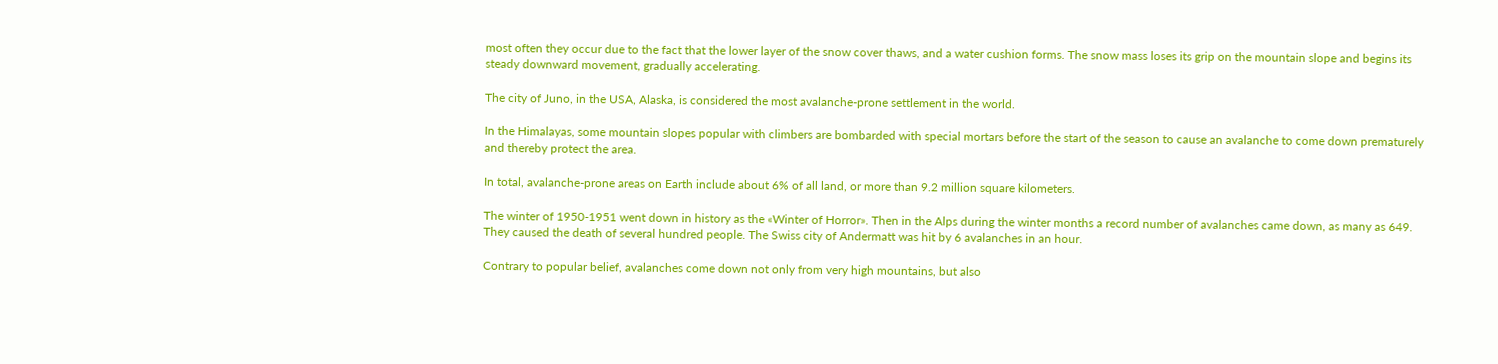most often they occur due to the fact that the lower layer of the snow cover thaws, and a water cushion forms. The snow mass loses its grip on the mountain slope and begins its steady downward movement, gradually accelerating.

The city of Juno, in the USA, Alaska, is considered the most avalanche-prone settlement in the world.

In the Himalayas, some mountain slopes popular with climbers are bombarded with special mortars before the start of the season to cause an avalanche to come down prematurely and thereby protect the area.

In total, avalanche-prone areas on Earth include about 6% of all land, or more than 9.2 million square kilometers.

The winter of 1950-1951 went down in history as the «Winter of Horror». Then in the Alps during the winter months a record number of avalanches came down, as many as 649. They caused the death of several hundred people. The Swiss city of Andermatt was hit by 6 avalanches in an hour.

Contrary to popular belief, avalanches come down not only from very high mountains, but also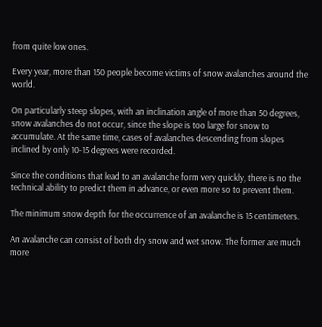from quite low ones.

Every year, more than 150 people become victims of snow avalanches around the world.

On particularly steep slopes, with an inclination angle of more than 50 degrees, snow avalanches do not occur, since the slope is too large for snow to accumulate. At the same time, cases of avalanches descending from slopes inclined by only 10-15 degrees were recorded.

Since the conditions that lead to an avalanche form very quickly, there is no the technical ability to predict them in advance, or even more so to prevent them.

The minimum snow depth for the occurrence of an avalanche is 15 centimeters.

An avalanche can consist of both dry snow and wet snow. The former are much more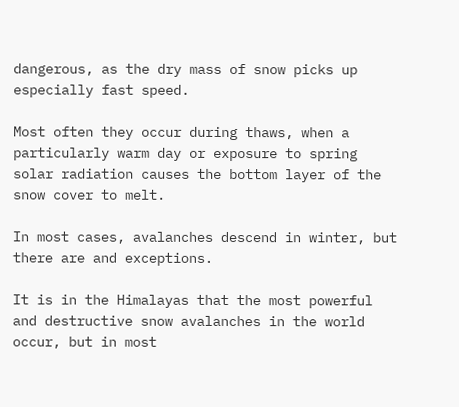dangerous, as the dry mass of snow picks up especially fast speed.

Most often they occur during thaws, when a particularly warm day or exposure to spring solar radiation causes the bottom layer of the snow cover to melt.

In most cases, avalanches descend in winter, but there are and exceptions.

It is in the Himalayas that the most powerful and destructive snow avalanches in the world occur, but in most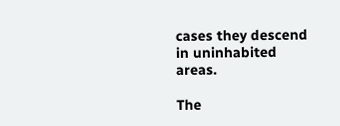cases they descend in uninhabited areas.

The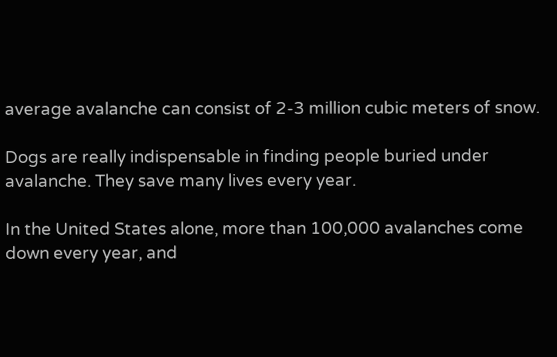average avalanche can consist of 2-3 million cubic meters of snow.

Dogs are really indispensable in finding people buried under avalanche. They save many lives every year.

In the United States alone, more than 100,000 avalanches come down every year, and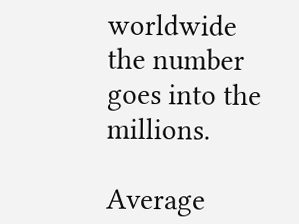worldwide the number goes into the millions.

Average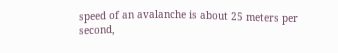speed of an avalanche is about 25 meters per second,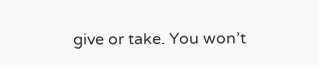give or take. You won’t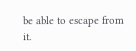be able to escape from it.